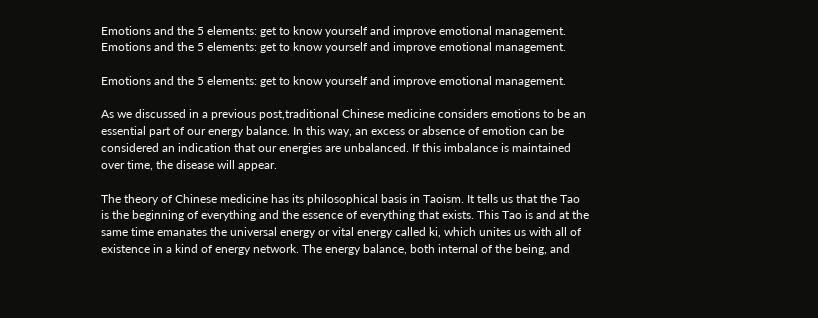Emotions and the 5 elements: get to know yourself and improve emotional management.
Emotions and the 5 elements: get to know yourself and improve emotional management.

Emotions and the 5 elements: get to know yourself and improve emotional management.

As we discussed in a previous post,traditional Chinese medicine considers emotions to be an essential part of our energy balance. In this way, an excess or absence of emotion can be considered an indication that our energies are unbalanced. If this imbalance is maintained over time, the disease will appear.

The theory of Chinese medicine has its philosophical basis in Taoism. It tells us that the Tao is the beginning of everything and the essence of everything that exists. This Tao is and at the same time emanates the universal energy or vital energy called ki, which unites us with all of existence in a kind of energy network. The energy balance, both internal of the being, and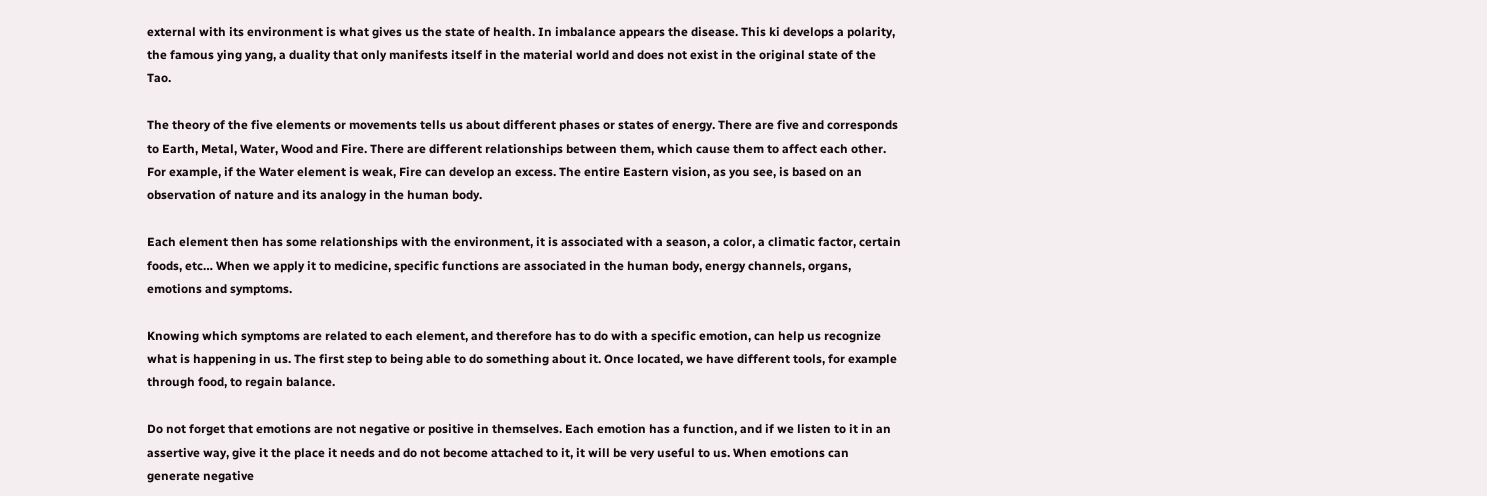external with its environment is what gives us the state of health. In imbalance appears the disease. This ki develops a polarity, the famous ying yang, a duality that only manifests itself in the material world and does not exist in the original state of the Tao.

The theory of the five elements or movements tells us about different phases or states of energy. There are five and corresponds to Earth, Metal, Water, Wood and Fire. There are different relationships between them, which cause them to affect each other. For example, if the Water element is weak, Fire can develop an excess. The entire Eastern vision, as you see, is based on an observation of nature and its analogy in the human body.

Each element then has some relationships with the environment, it is associated with a season, a color, a climatic factor, certain foods, etc… When we apply it to medicine, specific functions are associated in the human body, energy channels, organs, emotions and symptoms.

Knowing which symptoms are related to each element, and therefore has to do with a specific emotion, can help us recognize what is happening in us. The first step to being able to do something about it. Once located, we have different tools, for example through food, to regain balance.

Do not forget that emotions are not negative or positive in themselves. Each emotion has a function, and if we listen to it in an assertive way, give it the place it needs and do not become attached to it, it will be very useful to us. When emotions can generate negative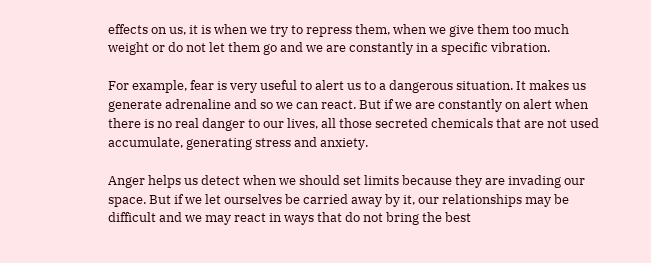effects on us, it is when we try to repress them, when we give them too much weight or do not let them go and we are constantly in a specific vibration.

For example, fear is very useful to alert us to a dangerous situation. It makes us generate adrenaline and so we can react. But if we are constantly on alert when there is no real danger to our lives, all those secreted chemicals that are not used accumulate, generating stress and anxiety.

Anger helps us detect when we should set limits because they are invading our space. But if we let ourselves be carried away by it, our relationships may be difficult and we may react in ways that do not bring the best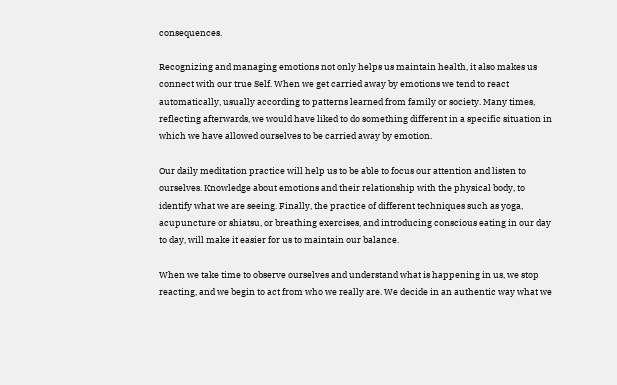consequences.

Recognizing and managing emotions not only helps us maintain health, it also makes us connect with our true Self. When we get carried away by emotions we tend to react automatically, usually according to patterns learned from family or society. Many times, reflecting afterwards, we would have liked to do something different in a specific situation in which we have allowed ourselves to be carried away by emotion.

Our daily meditation practice will help us to be able to focus our attention and listen to ourselves. Knowledge about emotions and their relationship with the physical body, to identify what we are seeing. Finally, the practice of different techniques such as yoga, acupuncture or shiatsu, or breathing exercises, and introducing conscious eating in our day to day, will make it easier for us to maintain our balance.

When we take time to observe ourselves and understand what is happening in us, we stop reacting, and we begin to act from who we really are. We decide in an authentic way what we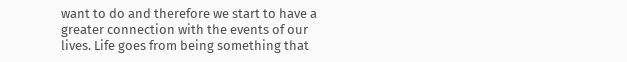want to do and therefore we start to have a greater connection with the events of our lives. Life goes from being something that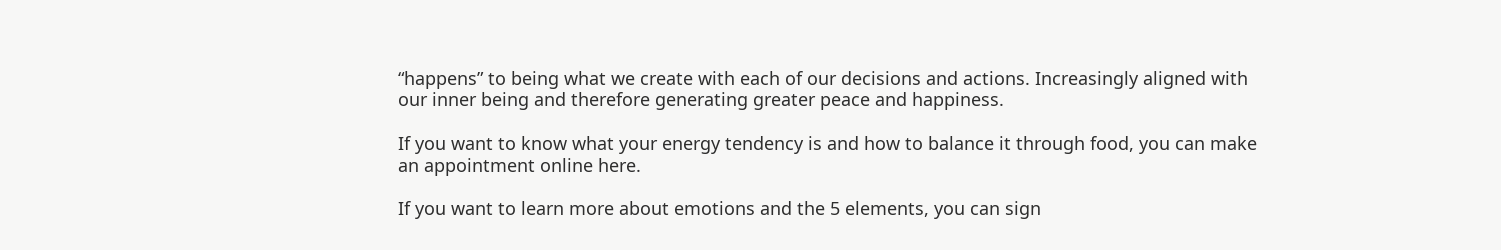“happens” to being what we create with each of our decisions and actions. Increasingly aligned with our inner being and therefore generating greater peace and happiness.

If you want to know what your energy tendency is and how to balance it through food, you can make an appointment online here.

If you want to learn more about emotions and the 5 elements, you can sign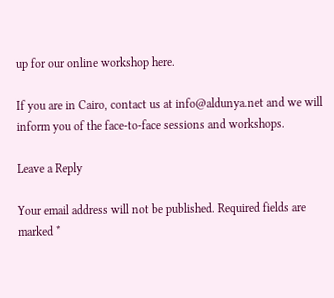up for our online workshop here.

If you are in Cairo, contact us at info@aldunya.net and we will inform you of the face-to-face sessions and workshops.

Leave a Reply

Your email address will not be published. Required fields are marked *